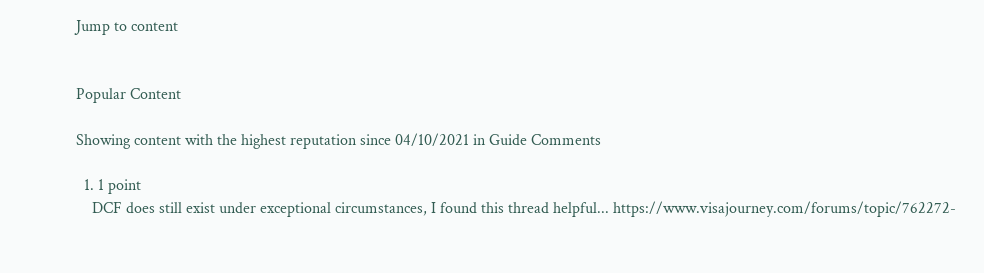Jump to content


Popular Content

Showing content with the highest reputation since 04/10/2021 in Guide Comments

  1. 1 point
    DCF does still exist under exceptional circumstances, I found this thread helpful... https://www.visajourney.com/forums/topic/762272-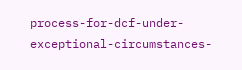process-for-dcf-under-exceptional-circumstances-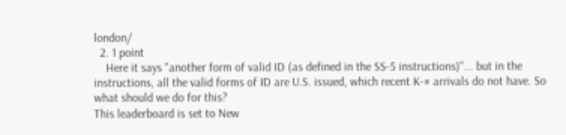london/
  2. 1 point
    Here it says "another form of valid ID (as defined in the SS-5 instructions)"... but in the instructions, all the valid forms of ID are U.S. issued, which recent K-# arrivals do not have. So what should we do for this?
This leaderboard is set to New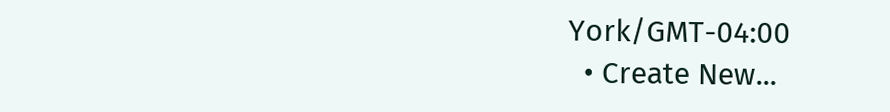York/GMT-04:00
  • Create New...